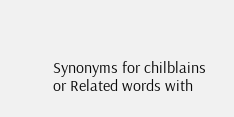Synonyms for chilblains or Related words with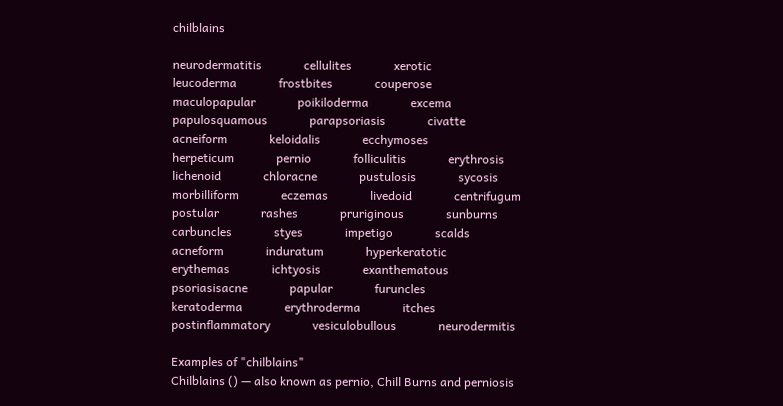chilblains

neurodermatitis              cellulites              xerotic              leucoderma              frostbites              couperose              maculopapular              poikiloderma              excema              papulosquamous              parapsoriasis              civatte              acneiform              keloidalis              ecchymoses              herpeticum              pernio              folliculitis              erythrosis              lichenoid              chloracne              pustulosis              sycosis              morbilliform              eczemas              livedoid              centrifugum              postular              rashes              pruriginous              sunburns              carbuncles              styes              impetigo              scalds              acneform              induratum              hyperkeratotic              erythemas              ichtyosis              exanthematous              psoriasisacne              papular              furuncles              keratoderma              erythroderma              itches              postinflammatory              vesiculobullous              neurodermitis

Examples of "chilblains"
Chilblains () — also known as pernio, Chill Burns and perniosis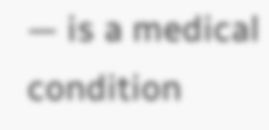— is a medical condition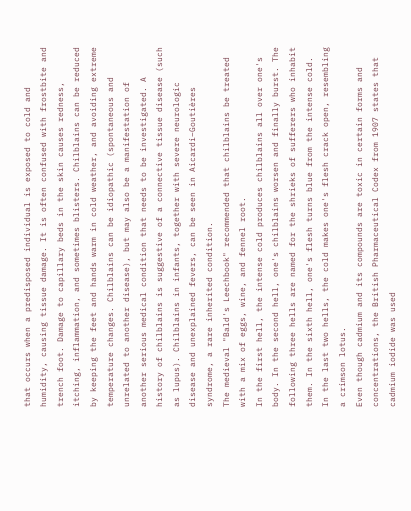that occurs when a predisposed individual is exposed to cold and humidity, causing tissue damage. It is often confused with frostbite and trench foot. Damage to capillary beds in the skin causes redness, itching, inflammation, and sometimes blisters. Chilblains can be reduced by keeping the feet and hands warm in cold weather, and avoiding extreme temperature changes. Chilblains can be idiopathic (spontaneous and unrelated to another disease), but may also be a manifestation of another serious medical condition that needs to be investigated. A history of chilblains is suggestive of a connective tissue disease (such as lupus). Chilblains in infants, together with severe neurologic disease and unexplained fevers, can be seen in Aicardi–Goutières syndrome, a rare inherited condition.
The medieval "Bald's Leechbook" recommended that chilblains be treated with a mix of eggs, wine, and fennel root.
In the first hell, the intense cold produces chilblains all over one's body. In the second hell, one's chilblains worsen and finally burst. The following three hells are named for the shrieks of sufferers who inhabit them. In the sixth hell, one's flesh turns blue from the intense cold. In the last two hells, the cold makes one's flesh crack open, resembling a crimson lotus.
Even though cadmium and its compounds are toxic in certain forms and concentrations, the British Pharmaceutical Codex from 1907 states that cadmium iodide was used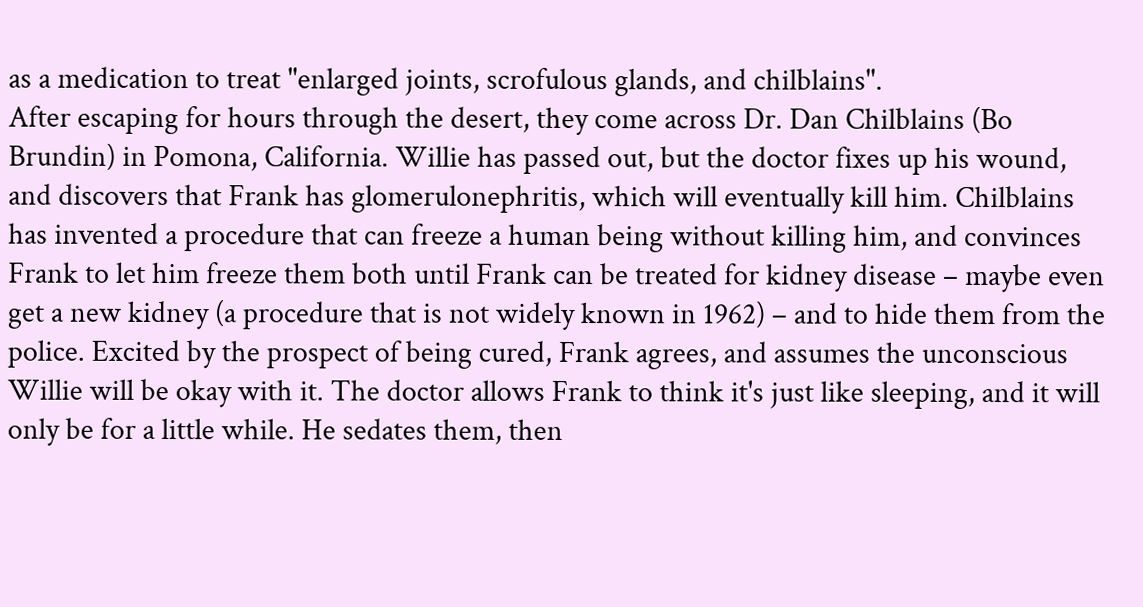as a medication to treat "enlarged joints, scrofulous glands, and chilblains".
After escaping for hours through the desert, they come across Dr. Dan Chilblains (Bo Brundin) in Pomona, California. Willie has passed out, but the doctor fixes up his wound, and discovers that Frank has glomerulonephritis, which will eventually kill him. Chilblains has invented a procedure that can freeze a human being without killing him, and convinces Frank to let him freeze them both until Frank can be treated for kidney disease – maybe even get a new kidney (a procedure that is not widely known in 1962) – and to hide them from the police. Excited by the prospect of being cured, Frank agrees, and assumes the unconscious Willie will be okay with it. The doctor allows Frank to think it's just like sleeping, and it will only be for a little while. He sedates them, then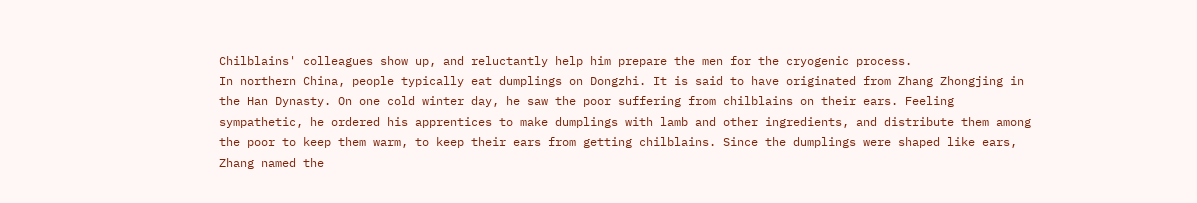Chilblains' colleagues show up, and reluctantly help him prepare the men for the cryogenic process.
In northern China, people typically eat dumplings on Dongzhi. It is said to have originated from Zhang Zhongjing in the Han Dynasty. On one cold winter day, he saw the poor suffering from chilblains on their ears. Feeling sympathetic, he ordered his apprentices to make dumplings with lamb and other ingredients, and distribute them among the poor to keep them warm, to keep their ears from getting chilblains. Since the dumplings were shaped like ears, Zhang named the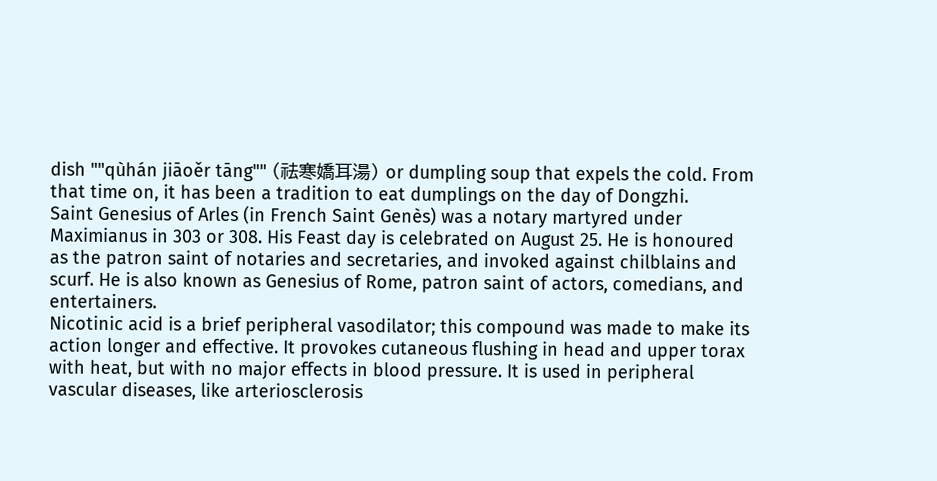dish ""qùhán jiāoěr tāng"" (祛寒嬌耳湯) or dumpling soup that expels the cold. From that time on, it has been a tradition to eat dumplings on the day of Dongzhi.
Saint Genesius of Arles (in French Saint Genès) was a notary martyred under Maximianus in 303 or 308. His Feast day is celebrated on August 25. He is honoured as the patron saint of notaries and secretaries, and invoked against chilblains and scurf. He is also known as Genesius of Rome, patron saint of actors, comedians, and entertainers.
Nicotinic acid is a brief peripheral vasodilator; this compound was made to make its action longer and effective. It provokes cutaneous flushing in head and upper torax with heat, but with no major effects in blood pressure. It is used in peripheral vascular diseases, like arteriosclerosis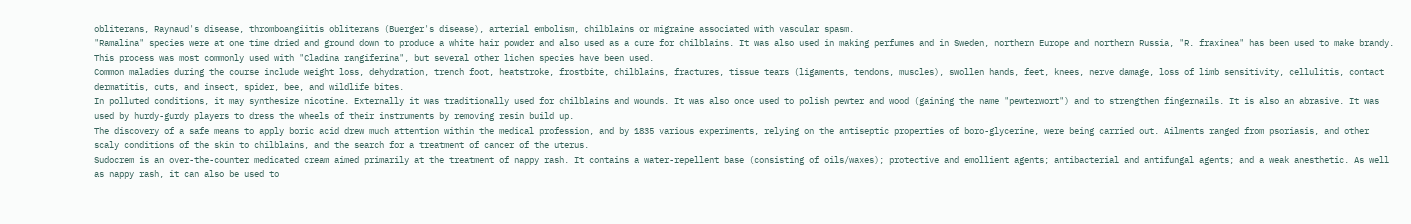obliterans, Raynaud's disease, thromboangiitis obliterans (Buerger's disease), arterial embolism, chilblains or migraine associated with vascular spasm.
"Ramalina" species were at one time dried and ground down to produce a white hair powder and also used as a cure for chilblains. It was also used in making perfumes and in Sweden, northern Europe and northern Russia, "R. fraxinea" has been used to make brandy. This process was most commonly used with "Cladina rangiferina", but several other lichen species have been used.
Common maladies during the course include weight loss, dehydration, trench foot, heatstroke, frostbite, chilblains, fractures, tissue tears (ligaments, tendons, muscles), swollen hands, feet, knees, nerve damage, loss of limb sensitivity, cellulitis, contact dermatitis, cuts, and insect, spider, bee, and wildlife bites.
In polluted conditions, it may synthesize nicotine. Externally it was traditionally used for chilblains and wounds. It was also once used to polish pewter and wood (gaining the name "pewterwort") and to strengthen fingernails. It is also an abrasive. It was used by hurdy-gurdy players to dress the wheels of their instruments by removing resin build up.
The discovery of a safe means to apply boric acid drew much attention within the medical profession, and by 1835 various experiments, relying on the antiseptic properties of boro-glycerine, were being carried out. Ailments ranged from psoriasis, and other scaly conditions of the skin to chilblains, and the search for a treatment of cancer of the uterus.
Sudocrem is an over-the-counter medicated cream aimed primarily at the treatment of nappy rash. It contains a water-repellent base (consisting of oils/waxes); protective and emollient agents; antibacterial and antifungal agents; and a weak anesthetic. As well as nappy rash, it can also be used to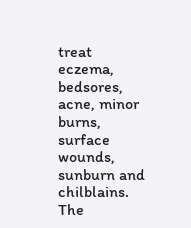treat eczema, bedsores, acne, minor burns, surface wounds, sunburn and chilblains.
The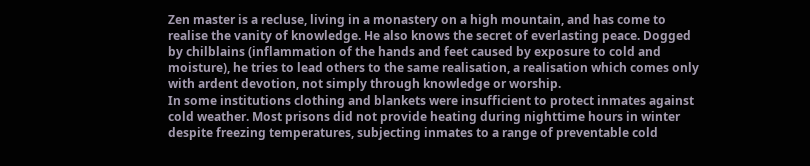Zen master is a recluse, living in a monastery on a high mountain, and has come to realise the vanity of knowledge. He also knows the secret of everlasting peace. Dogged by chilblains (inflammation of the hands and feet caused by exposure to cold and moisture), he tries to lead others to the same realisation, a realisation which comes only with ardent devotion, not simply through knowledge or worship.
In some institutions clothing and blankets were insufficient to protect inmates against cold weather. Most prisons did not provide heating during nighttime hours in winter despite freezing temperatures, subjecting inmates to a range of preventable cold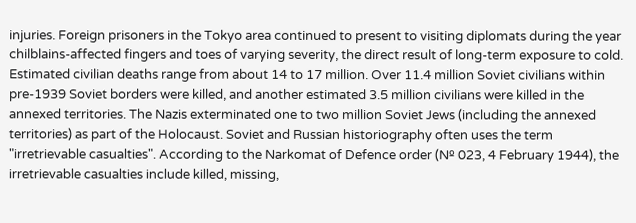injuries. Foreign prisoners in the Tokyo area continued to present to visiting diplomats during the year chilblains-affected fingers and toes of varying severity, the direct result of long-term exposure to cold.
Estimated civilian deaths range from about 14 to 17 million. Over 11.4 million Soviet civilians within pre-1939 Soviet borders were killed, and another estimated 3.5 million civilians were killed in the annexed territories. The Nazis exterminated one to two million Soviet Jews (including the annexed territories) as part of the Holocaust. Soviet and Russian historiography often uses the term "irretrievable casualties". According to the Narkomat of Defence order (№ 023, 4 February 1944), the irretrievable casualties include killed, missing,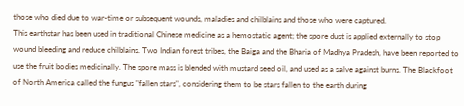those who died due to war-time or subsequent wounds, maladies and chilblains and those who were captured.
This earthstar has been used in traditional Chinese medicine as a hemostatic agent; the spore dust is applied externally to stop wound bleeding and reduce chilblains. Two Indian forest tribes, the Baiga and the Bharia of Madhya Pradesh, have been reported to use the fruit bodies medicinally. The spore mass is blended with mustard seed oil, and used as a salve against burns. The Blackfoot of North America called the fungus "fallen stars", considering them to be stars fallen to the earth during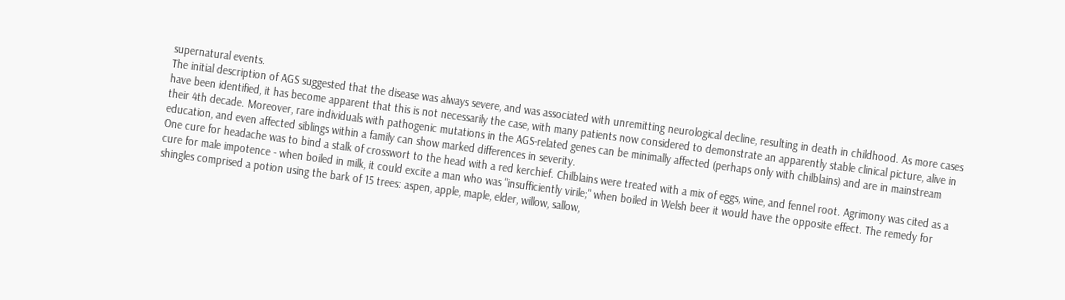supernatural events.
The initial description of AGS suggested that the disease was always severe, and was associated with unremitting neurological decline, resulting in death in childhood. As more cases have been identified, it has become apparent that this is not necessarily the case, with many patients now considered to demonstrate an apparently stable clinical picture, alive in their 4th decade. Moreover, rare individuals with pathogenic mutations in the AGS-related genes can be minimally affected (perhaps only with chilblains) and are in mainstream education, and even affected siblings within a family can show marked differences in severity.
One cure for headache was to bind a stalk of crosswort to the head with a red kerchief. Chilblains were treated with a mix of eggs, wine, and fennel root. Agrimony was cited as a cure for male impotence - when boiled in milk, it could excite a man who was "insufficiently virile;" when boiled in Welsh beer it would have the opposite effect. The remedy for shingles comprised a potion using the bark of 15 trees: aspen, apple, maple, elder, willow, sallow,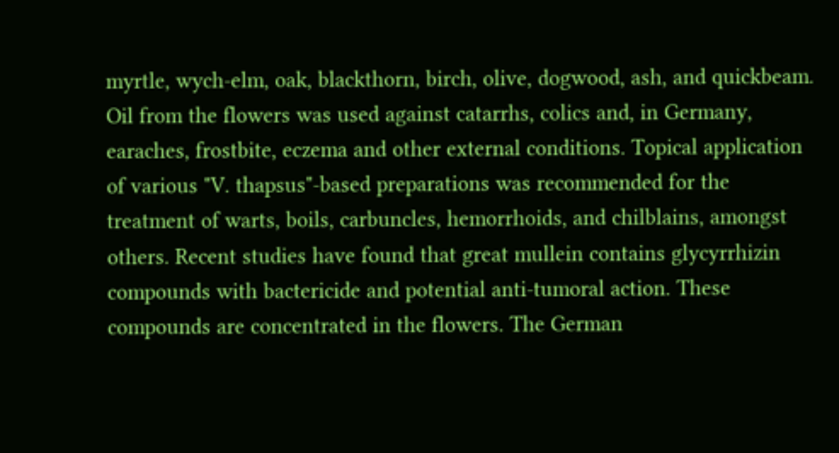myrtle, wych-elm, oak, blackthorn, birch, olive, dogwood, ash, and quickbeam.
Oil from the flowers was used against catarrhs, colics and, in Germany, earaches, frostbite, eczema and other external conditions. Topical application of various "V. thapsus"-based preparations was recommended for the treatment of warts, boils, carbuncles, hemorrhoids, and chilblains, amongst others. Recent studies have found that great mullein contains glycyrrhizin compounds with bactericide and potential anti-tumoral action. These compounds are concentrated in the flowers. The German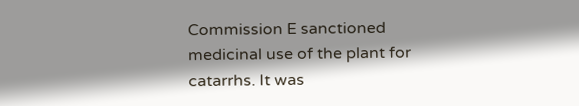Commission E sanctioned medicinal use of the plant for catarrhs. It was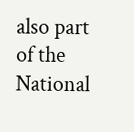also part of the National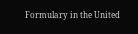Formulary in the United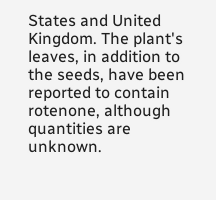States and United Kingdom. The plant's leaves, in addition to the seeds, have been reported to contain rotenone, although quantities are unknown.